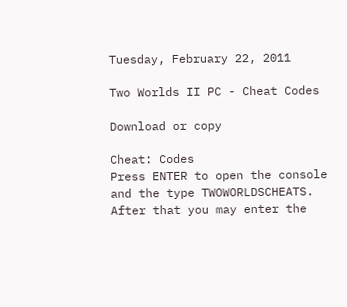Tuesday, February 22, 2011

Two Worlds II PC - Cheat Codes

Download or copy

Cheat: Codes
Press ENTER to open the console and the type TWOWORLDSCHEATS. After that you may enter the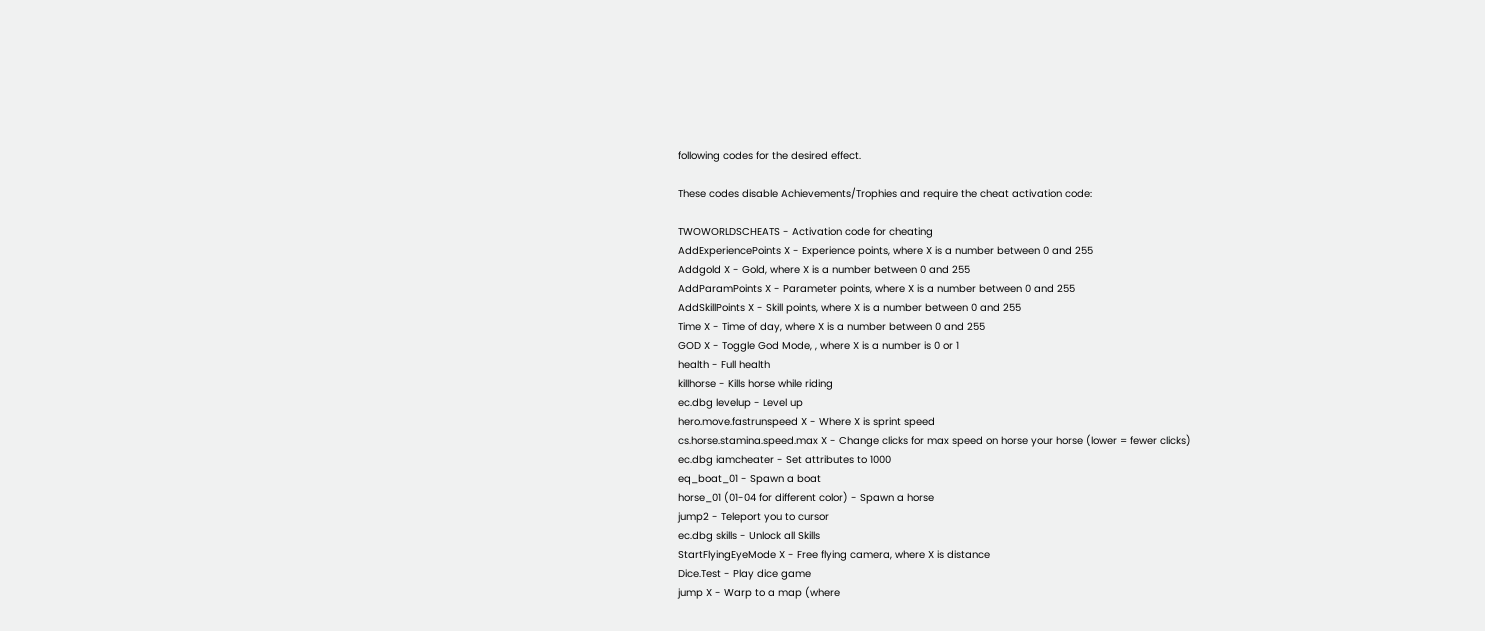following codes for the desired effect.

These codes disable Achievements/Trophies and require the cheat activation code:

TWOWORLDSCHEATS - Activation code for cheating
AddExperiencePoints X - Experience points, where X is a number between 0 and 255
Addgold X - Gold, where X is a number between 0 and 255
AddParamPoints X - Parameter points, where X is a number between 0 and 255
AddSkillPoints X - Skill points, where X is a number between 0 and 255
Time X - Time of day, where X is a number between 0 and 255
GOD X - Toggle God Mode, , where X is a number is 0 or 1
health - Full health
killhorse - Kills horse while riding
ec.dbg levelup - Level up
hero.move.fastrunspeed X - Where X is sprint speed
cs.horse.stamina.speed.max X - Change clicks for max speed on horse your horse (lower = fewer clicks)
ec.dbg iamcheater - Set attributes to 1000
eq_boat_01 - Spawn a boat
horse_01 (01-04 for different color) - Spawn a horse
jump2 - Teleport you to cursor
ec.dbg skills - Unlock all Skills
StartFlyingEyeMode X - Free flying camera, where X is distance
Dice.Test - Play dice game
jump X - Warp to a map (where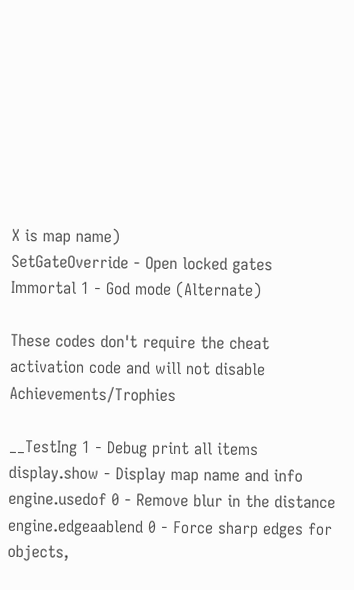X is map name)
SetGateOverride - Open locked gates
Immortal 1 - God mode (Alternate)

These codes don't require the cheat activation code and will not disable Achievements/Trophies

__TestIng 1 - Debug print all items
display.show - Display map name and info
engine.usedof 0 - Remove blur in the distance
engine.edgeaablend 0 - Force sharp edges for objects,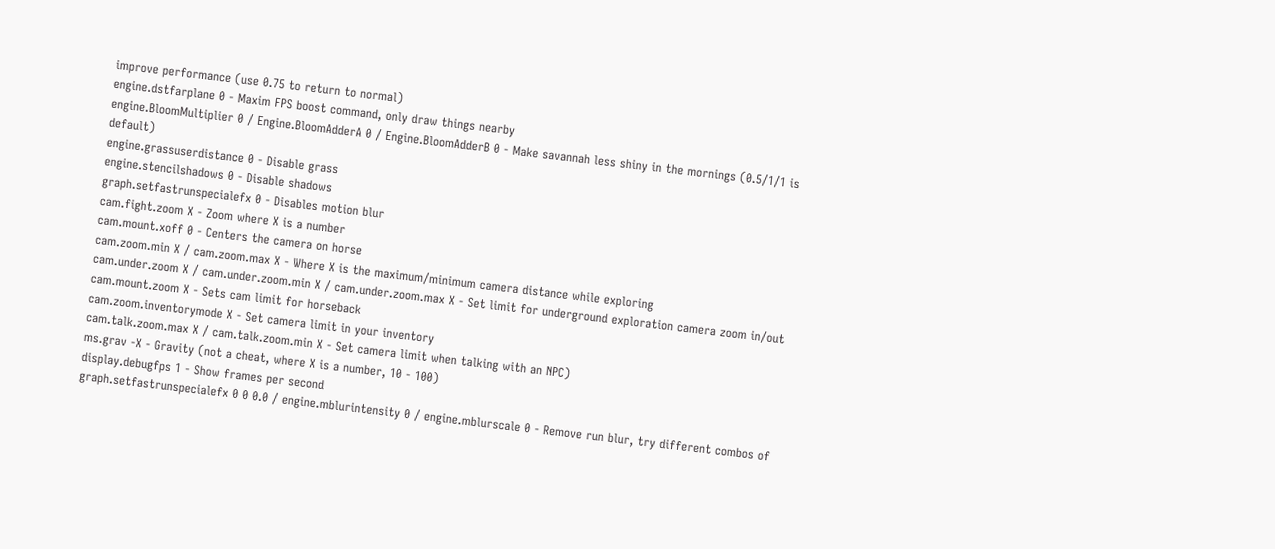improve performance (use 0.75 to return to normal)
engine.dstfarplane 0 - Maxim FPS boost command, only draw things nearby
engine.BloomMultiplier 0 / Engine.BloomAdderA 0 / Engine.BloomAdderB 0 - Make savannah less shiny in the mornings (0.5/1/1 is default)
engine.grassuserdistance 0 - Disable grass
engine.stencilshadows 0 - Disable shadows
graph.setfastrunspecialefx 0 - Disables motion blur
cam.fight.zoom X - Zoom where X is a number
cam.mount.xoff 0 - Centers the camera on horse
cam.zoom.min X / cam.zoom.max X - Where X is the maximum/minimum camera distance while exploring
cam.under.zoom X / cam.under.zoom.min X / cam.under.zoom.max X - Set limit for underground exploration camera zoom in/out
cam.mount.zoom X - Sets cam limit for horseback
cam.zoom.inventorymode X - Set camera limit in your inventory
cam.talk.zoom.max X / cam.talk.zoom.min X - Set camera limit when talking with an NPC)
ms.grav -X - Gravity (not a cheat, where X is a number, 10 - 100)
display.debugfps 1 - Show frames per second
graph.setfastrunspecialefx 0 0 0.0 / engine.mblurintensity 0 / engine.mblurscale 0 - Remove run blur, try different combos of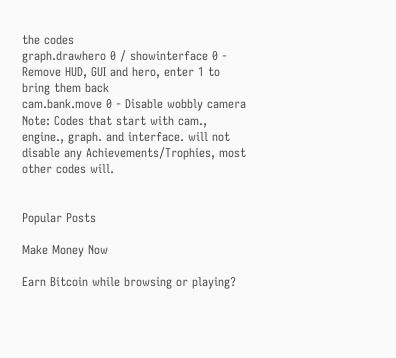the codes
graph.drawhero 0 / showinterface 0 - Remove HUD, GUI and hero, enter 1 to bring them back
cam.bank.move 0 - Disable wobbly camera
Note: Codes that start with cam., engine., graph. and interface. will not disable any Achievements/Trophies, most other codes will.


Popular Posts

Make Money Now

Earn Bitcoin while browsing or playing?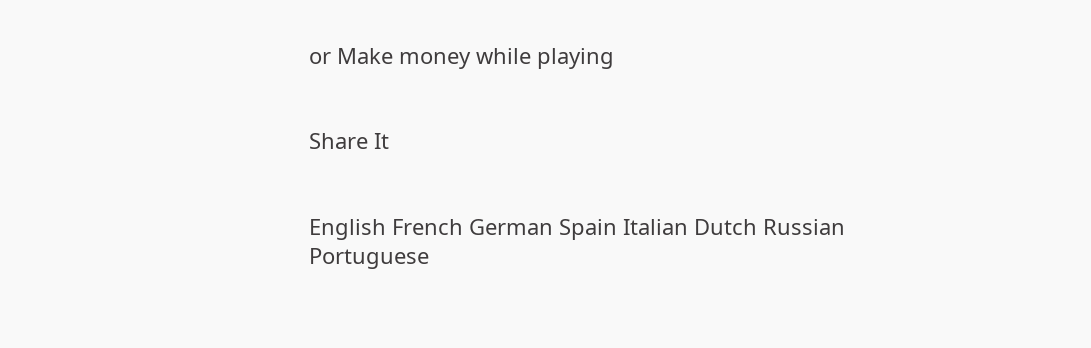or Make money while playing


Share It


English French German Spain Italian Dutch Russian Portuguese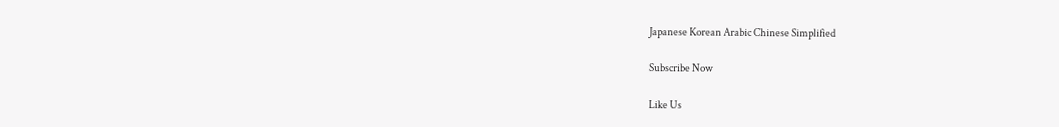Japanese Korean Arabic Chinese Simplified

Subscribe Now

Like Us